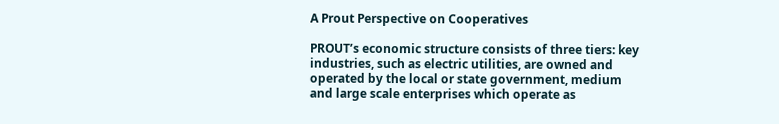A Prout Perspective on Cooperatives

PROUT’s economic structure consists of three tiers: key industries, such as electric utilities, are owned and operated by the local or state government, medium and large scale enterprises which operate as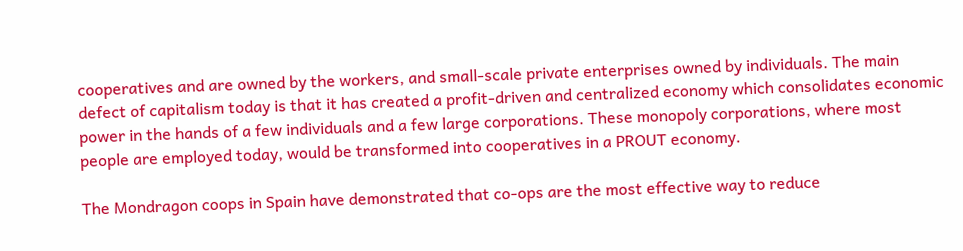cooperatives and are owned by the workers, and small-scale private enterprises owned by individuals. The main defect of capitalism today is that it has created a profit-driven and centralized economy which consolidates economic power in the hands of a few individuals and a few large corporations. These monopoly corporations, where most people are employed today, would be transformed into cooperatives in a PROUT economy.

The Mondragon coops in Spain have demonstrated that co-ops are the most effective way to reduce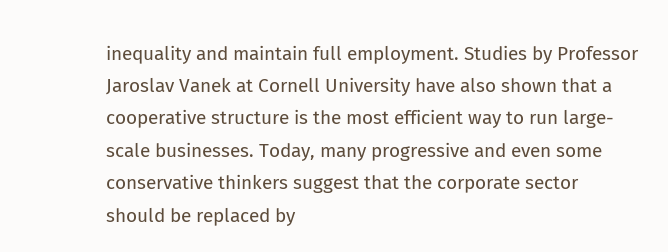inequality and maintain full employment. Studies by Professor Jaroslav Vanek at Cornell University have also shown that a cooperative structure is the most efficient way to run large-scale businesses. Today, many progressive and even some conservative thinkers suggest that the corporate sector should be replaced by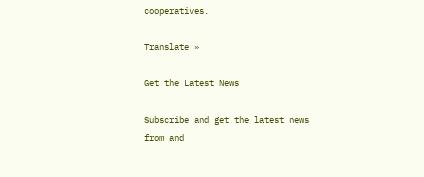cooperatives.

Translate »

Get the Latest News

Subscribe and get the latest news
from and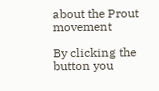about the Prout movement

By clicking the button you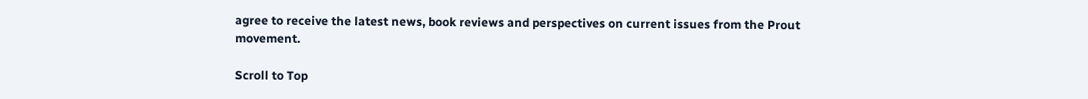agree to receive the latest news, book reviews and perspectives on current issues from the Prout movement.

Scroll to Top